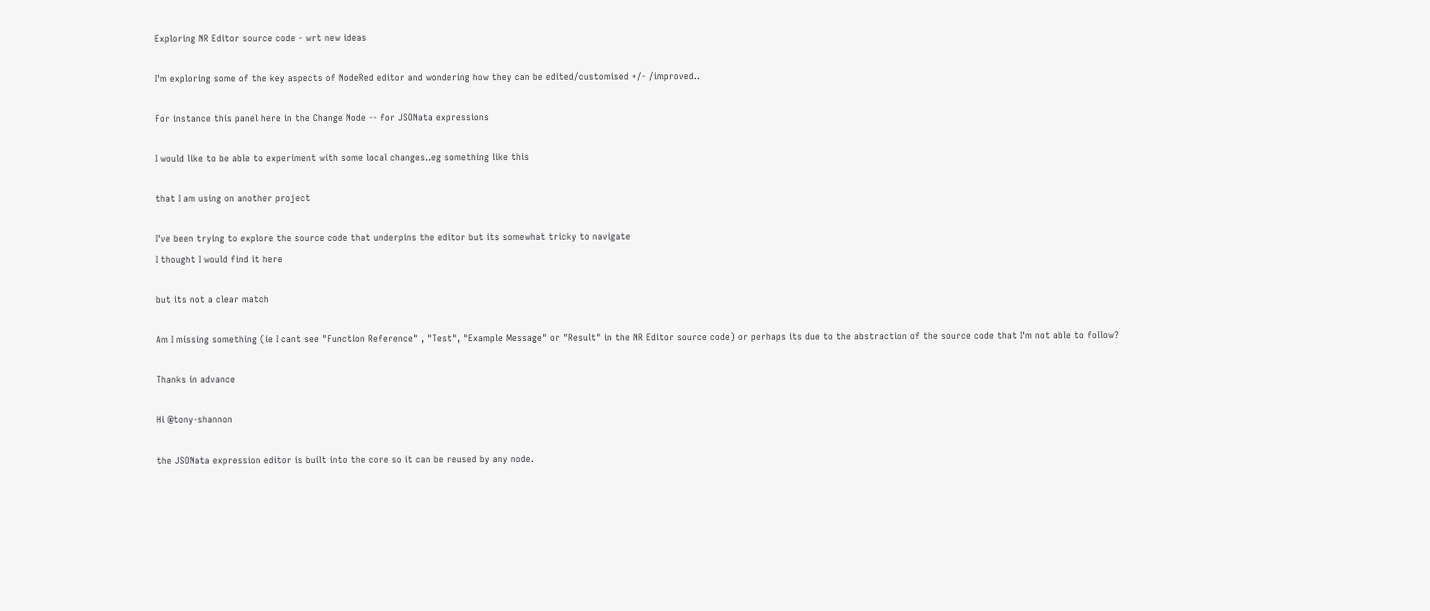Exploring NR Editor source code - wrt new ideas

I'm exploring some of the key aspects of NodeRed editor and wondering how they can be edited/customised +/- /improved..

For instance this panel here in the Change Node -- for JSONata expressions

I would like to be able to experiment with some local changes..eg something like this

that I am using on another project

I've been trying to explore the source code that underpins the editor but its somewhat tricky to navigate
I thought I would find it here

but its not a clear match

Am I missing something (ie I cant see "Function Reference" , "Test", "Example Message" or "Result" in the NR Editor source code) or perhaps its due to the abstraction of the source code that I'm not able to follow?

Thanks in advance

Hi @tony-shannon

the JSONata expression editor is built into the core so it can be reused by any node.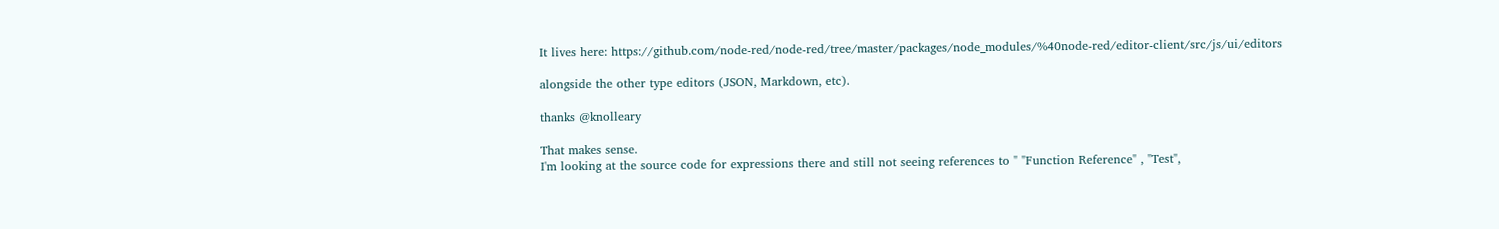It lives here: https://github.com/node-red/node-red/tree/master/packages/node_modules/%40node-red/editor-client/src/js/ui/editors

alongside the other type editors (JSON, Markdown, etc).

thanks @knolleary

That makes sense.
I'm looking at the source code for expressions there and still not seeing references to " "Function Reference" , "Test",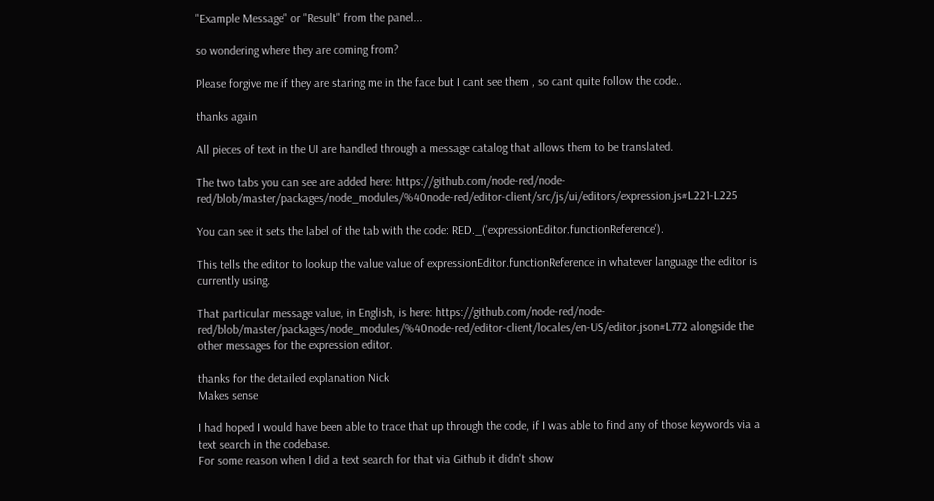"Example Message" or "Result" from the panel...

so wondering where they are coming from?

Please forgive me if they are staring me in the face but I cant see them , so cant quite follow the code..

thanks again

All pieces of text in the UI are handled through a message catalog that allows them to be translated.

The two tabs you can see are added here: https://github.com/node-red/node-red/blob/master/packages/node_modules/%40node-red/editor-client/src/js/ui/editors/expression.js#L221-L225

You can see it sets the label of the tab with the code: RED._('expressionEditor.functionReference').

This tells the editor to lookup the value value of expressionEditor.functionReference in whatever language the editor is currently using.

That particular message value, in English, is here: https://github.com/node-red/node-red/blob/master/packages/node_modules/%40node-red/editor-client/locales/en-US/editor.json#L772 alongside the other messages for the expression editor.

thanks for the detailed explanation Nick
Makes sense

I had hoped I would have been able to trace that up through the code, if I was able to find any of those keywords via a text search in the codebase.
For some reason when I did a text search for that via Github it didn't show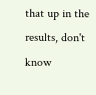that up in the results, don't know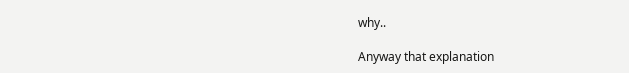why..

Anyway that explanation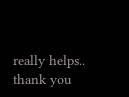really helps.. thank you